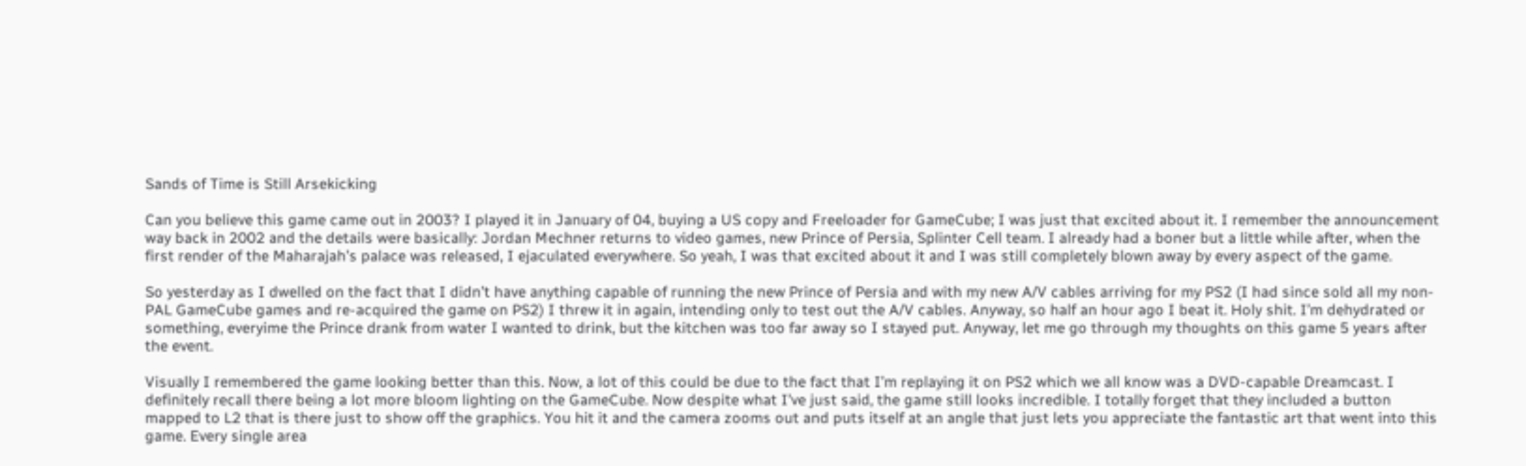Sands of Time is Still Arsekicking

Can you believe this game came out in 2003? I played it in January of 04, buying a US copy and Freeloader for GameCube; I was just that excited about it. I remember the announcement way back in 2002 and the details were basically: Jordan Mechner returns to video games, new Prince of Persia, Splinter Cell team. I already had a boner but a little while after, when the first render of the Maharajah’s palace was released, I ejaculated everywhere. So yeah, I was that excited about it and I was still completely blown away by every aspect of the game.

So yesterday as I dwelled on the fact that I didn’t have anything capable of running the new Prince of Persia and with my new A/V cables arriving for my PS2 (I had since sold all my non-PAL GameCube games and re-acquired the game on PS2) I threw it in again, intending only to test out the A/V cables. Anyway, so half an hour ago I beat it. Holy shit. I’m dehydrated or something, everyime the Prince drank from water I wanted to drink, but the kitchen was too far away so I stayed put. Anyway, let me go through my thoughts on this game 5 years after the event.

Visually I remembered the game looking better than this. Now, a lot of this could be due to the fact that I’m replaying it on PS2 which we all know was a DVD-capable Dreamcast. I definitely recall there being a lot more bloom lighting on the GameCube. Now despite what I’ve just said, the game still looks incredible. I totally forget that they included a button mapped to L2 that is there just to show off the graphics. You hit it and the camera zooms out and puts itself at an angle that just lets you appreciate the fantastic art that went into this game. Every single area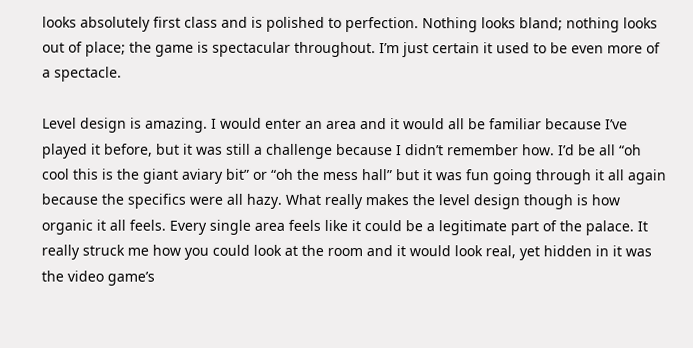looks absolutely first class and is polished to perfection. Nothing looks bland; nothing looks out of place; the game is spectacular throughout. I’m just certain it used to be even more of a spectacle.

Level design is amazing. I would enter an area and it would all be familiar because I’ve played it before, but it was still a challenge because I didn’t remember how. I’d be all “oh cool this is the giant aviary bit” or “oh the mess hall” but it was fun going through it all again because the specifics were all hazy. What really makes the level design though is how organic it all feels. Every single area feels like it could be a legitimate part of the palace. It really struck me how you could look at the room and it would look real, yet hidden in it was the video game’s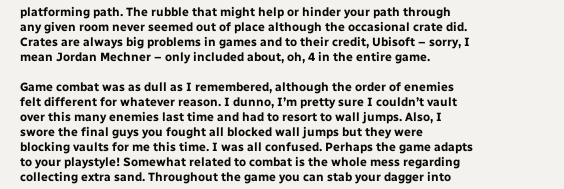platforming path. The rubble that might help or hinder your path through any given room never seemed out of place although the occasional crate did. Crates are always big problems in games and to their credit, Ubisoft – sorry, I mean Jordan Mechner – only included about, oh, 4 in the entire game.

Game combat was as dull as I remembered, although the order of enemies felt different for whatever reason. I dunno, I’m pretty sure I couldn’t vault over this many enemies last time and had to resort to wall jumps. Also, I swore the final guys you fought all blocked wall jumps but they were blocking vaults for me this time. I was all confused. Perhaps the game adapts to your playstyle! Somewhat related to combat is the whole mess regarding collecting extra sand. Throughout the game you can stab your dagger into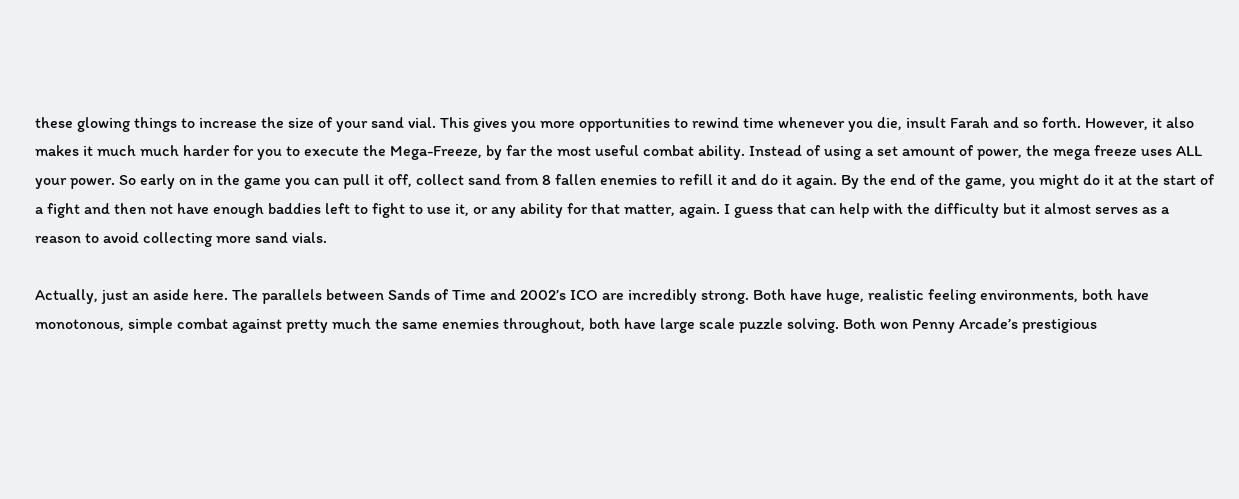these glowing things to increase the size of your sand vial. This gives you more opportunities to rewind time whenever you die, insult Farah and so forth. However, it also makes it much much harder for you to execute the Mega-Freeze, by far the most useful combat ability. Instead of using a set amount of power, the mega freeze uses ALL your power. So early on in the game you can pull it off, collect sand from 8 fallen enemies to refill it and do it again. By the end of the game, you might do it at the start of a fight and then not have enough baddies left to fight to use it, or any ability for that matter, again. I guess that can help with the difficulty but it almost serves as a reason to avoid collecting more sand vials.

Actually, just an aside here. The parallels between Sands of Time and 2002’s ICO are incredibly strong. Both have huge, realistic feeling environments, both have monotonous, simple combat against pretty much the same enemies throughout, both have large scale puzzle solving. Both won Penny Arcade’s prestigious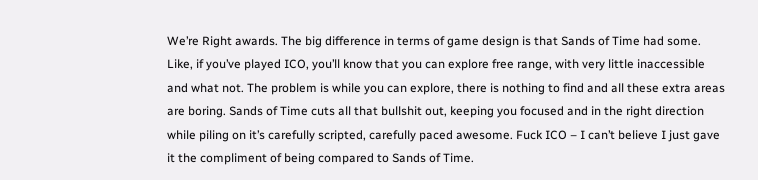We’re Right awards. The big difference in terms of game design is that Sands of Time had some. Like, if you’ve played ICO, you’ll know that you can explore free range, with very little inaccessible and what not. The problem is while you can explore, there is nothing to find and all these extra areas are boring. Sands of Time cuts all that bullshit out, keeping you focused and in the right direction while piling on it’s carefully scripted, carefully paced awesome. Fuck ICO – I can’t believe I just gave it the compliment of being compared to Sands of Time.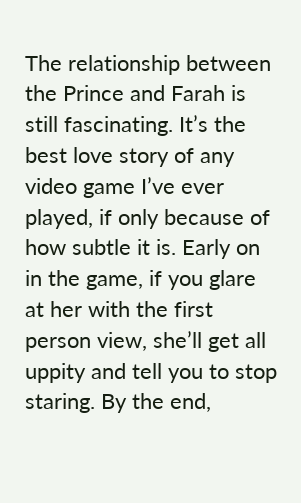The relationship between the Prince and Farah is still fascinating. It’s the best love story of any video game I’ve ever played, if only because of how subtle it is. Early on in the game, if you glare at her with the first person view, she’ll get all uppity and tell you to stop staring. By the end,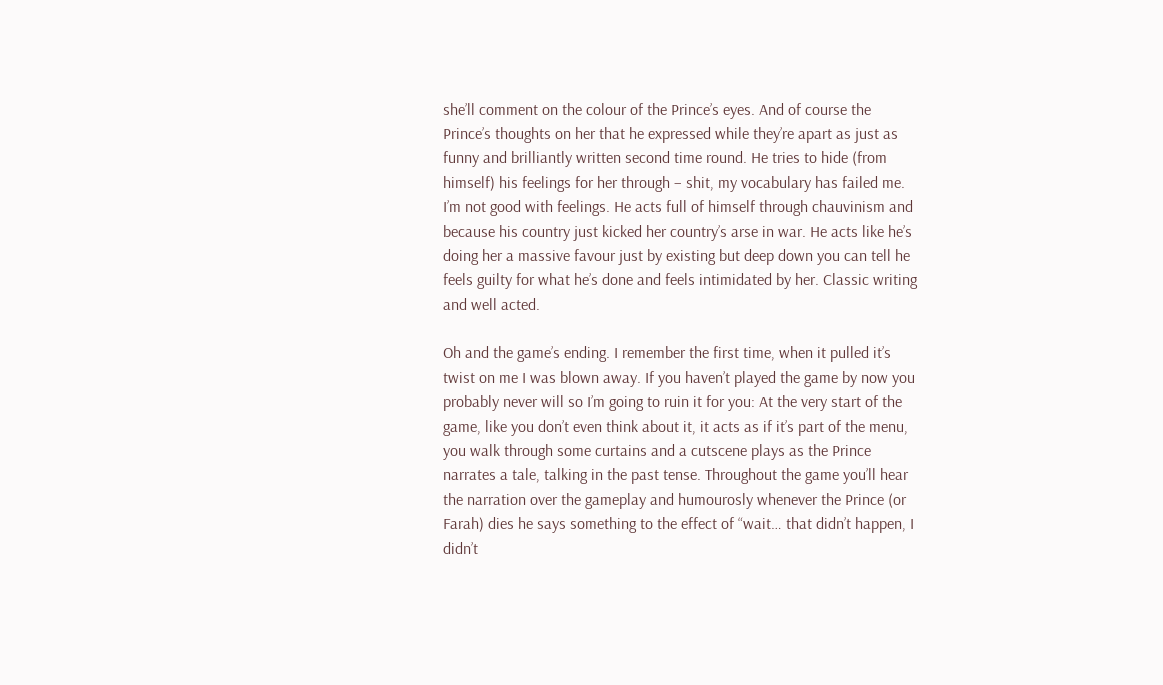she’ll comment on the colour of the Prince’s eyes. And of course the Prince’s thoughts on her that he expressed while they’re apart as just as funny and brilliantly written second time round. He tries to hide (from himself) his feelings for her through – shit, my vocabulary has failed me. I’m not good with feelings. He acts full of himself through chauvinism and because his country just kicked her country’s arse in war. He acts like he’s doing her a massive favour just by existing but deep down you can tell he feels guilty for what he’s done and feels intimidated by her. Classic writing and well acted.

Oh and the game’s ending. I remember the first time, when it pulled it’s twist on me I was blown away. If you haven’t played the game by now you probably never will so I’m going to ruin it for you: At the very start of the game, like you don’t even think about it, it acts as if it’s part of the menu, you walk through some curtains and a cutscene plays as the Prince narrates a tale, talking in the past tense. Throughout the game you’ll hear the narration over the gameplay and humourosly whenever the Prince (or Farah) dies he says something to the effect of “wait… that didn’t happen, I didn’t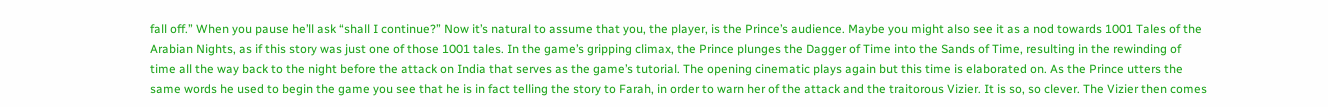fall off.” When you pause he’ll ask “shall I continue?” Now it’s natural to assume that you, the player, is the Prince’s audience. Maybe you might also see it as a nod towards 1001 Tales of the Arabian Nights, as if this story was just one of those 1001 tales. In the game’s gripping climax, the Prince plunges the Dagger of Time into the Sands of Time, resulting in the rewinding of time all the way back to the night before the attack on India that serves as the game’s tutorial. The opening cinematic plays again but this time is elaborated on. As the Prince utters the same words he used to begin the game you see that he is in fact telling the story to Farah, in order to warn her of the attack and the traitorous Vizier. It is so, so clever. The Vizier then comes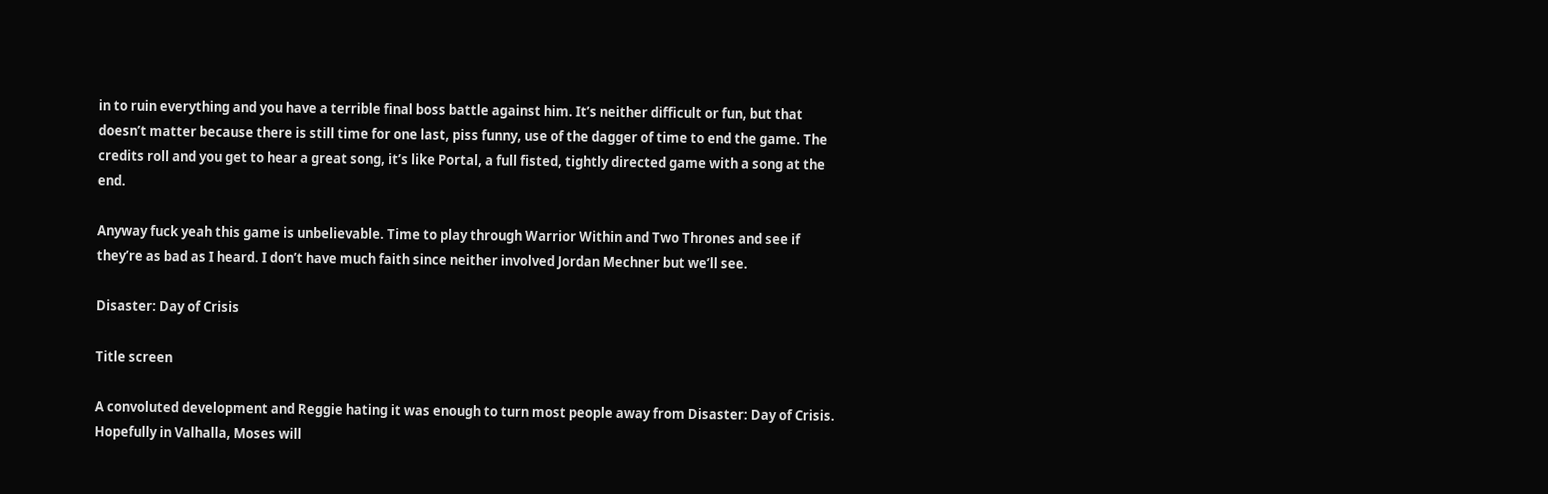in to ruin everything and you have a terrible final boss battle against him. It’s neither difficult or fun, but that doesn’t matter because there is still time for one last, piss funny, use of the dagger of time to end the game. The credits roll and you get to hear a great song, it’s like Portal, a full fisted, tightly directed game with a song at the end.

Anyway fuck yeah this game is unbelievable. Time to play through Warrior Within and Two Thrones and see if they’re as bad as I heard. I don’t have much faith since neither involved Jordan Mechner but we’ll see.

Disaster: Day of Crisis

Title screen

A convoluted development and Reggie hating it was enough to turn most people away from Disaster: Day of Crisis. Hopefully in Valhalla, Moses will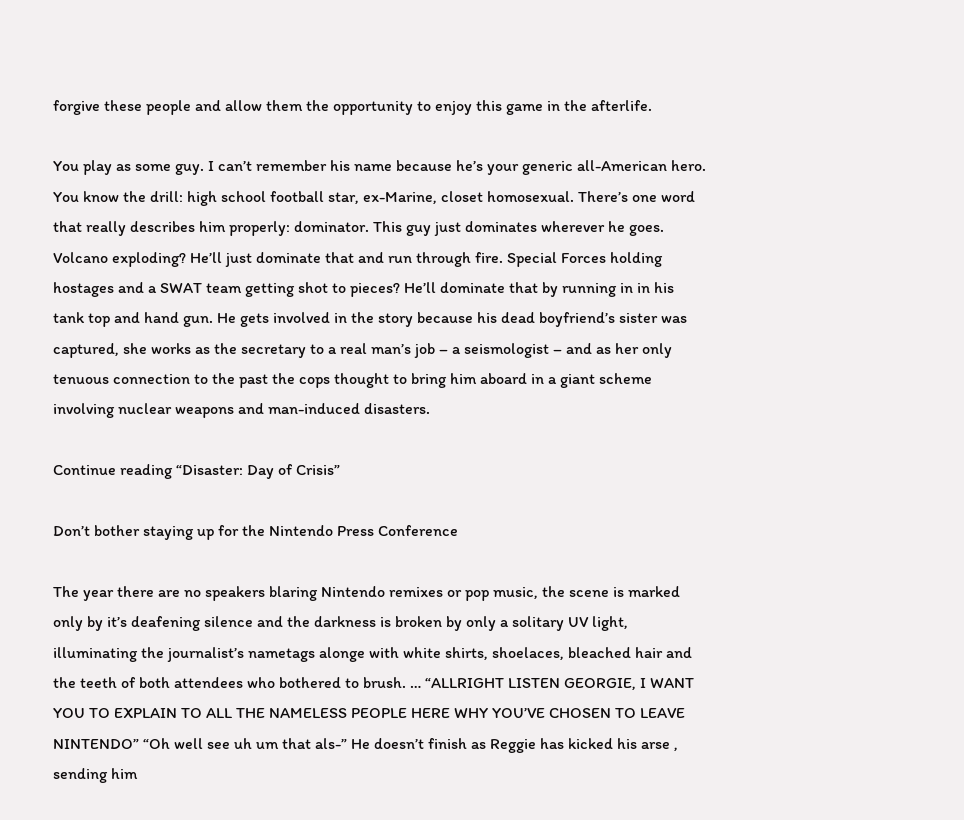forgive these people and allow them the opportunity to enjoy this game in the afterlife.

You play as some guy. I can’t remember his name because he’s your generic all-American hero. You know the drill: high school football star, ex-Marine, closet homosexual. There’s one word that really describes him properly: dominator. This guy just dominates wherever he goes. Volcano exploding? He’ll just dominate that and run through fire. Special Forces holding hostages and a SWAT team getting shot to pieces? He’ll dominate that by running in in his tank top and hand gun. He gets involved in the story because his dead boyfriend’s sister was captured, she works as the secretary to a real man’s job – a seismologist – and as her only tenuous connection to the past the cops thought to bring him aboard in a giant scheme involving nuclear weapons and man-induced disasters.

Continue reading “Disaster: Day of Crisis”

Don’t bother staying up for the Nintendo Press Conference

The year there are no speakers blaring Nintendo remixes or pop music, the scene is marked only by it’s deafening silence and the darkness is broken by only a solitary UV light, illuminating the journalist’s nametags alonge with white shirts, shoelaces, bleached hair and the teeth of both attendees who bothered to brush. … “ALLRIGHT LISTEN GEORGIE, I WANT YOU TO EXPLAIN TO ALL THE NAMELESS PEOPLE HERE WHY YOU’VE CHOSEN TO LEAVE NINTENDO” “Oh well see uh um that als-” He doesn’t finish as Reggie has kicked his arse , sending him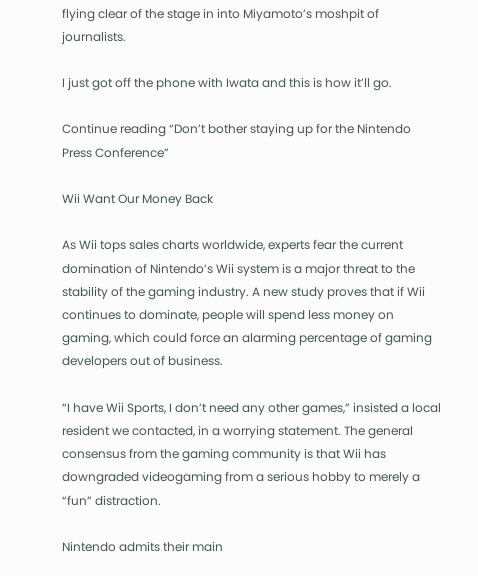flying clear of the stage in into Miyamoto’s moshpit of journalists.

I just got off the phone with Iwata and this is how it’ll go.

Continue reading “Don’t bother staying up for the Nintendo Press Conference”

Wii Want Our Money Back

As Wii tops sales charts worldwide, experts fear the current domination of Nintendo’s Wii system is a major threat to the stability of the gaming industry. A new study proves that if Wii continues to dominate, people will spend less money on gaming, which could force an alarming percentage of gaming developers out of business.

“I have Wii Sports, I don’t need any other games,” insisted a local resident we contacted, in a worrying statement. The general consensus from the gaming community is that Wii has downgraded videogaming from a serious hobby to merely a “fun” distraction.

Nintendo admits their main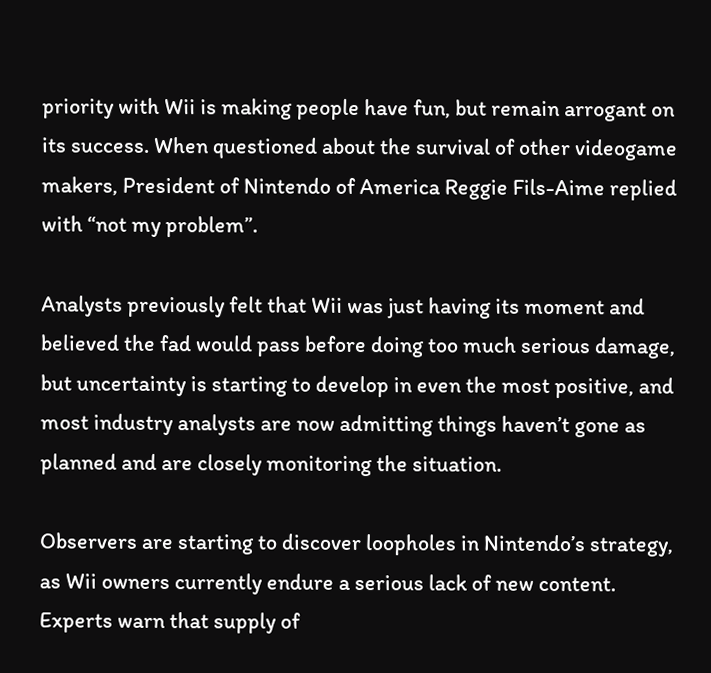priority with Wii is making people have fun, but remain arrogant on its success. When questioned about the survival of other videogame makers, President of Nintendo of America Reggie Fils-Aime replied with “not my problem”.

Analysts previously felt that Wii was just having its moment and believed the fad would pass before doing too much serious damage, but uncertainty is starting to develop in even the most positive, and most industry analysts are now admitting things haven’t gone as planned and are closely monitoring the situation.

Observers are starting to discover loopholes in Nintendo’s strategy, as Wii owners currently endure a serious lack of new content. Experts warn that supply of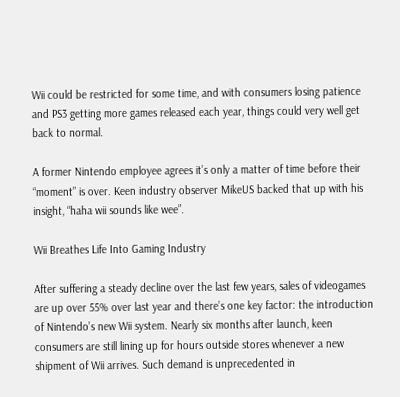Wii could be restricted for some time, and with consumers losing patience and PS3 getting more games released each year, things could very well get back to normal.

A former Nintendo employee agrees it’s only a matter of time before their “moment” is over. Keen industry observer MikeUS backed that up with his insight, “haha wii sounds like wee”.

Wii Breathes Life Into Gaming Industry

After suffering a steady decline over the last few years, sales of videogames are up over 55% over last year and there’s one key factor: the introduction of Nintendo’s new Wii system. Nearly six months after launch, keen consumers are still lining up for hours outside stores whenever a new shipment of Wii arrives. Such demand is unprecedented in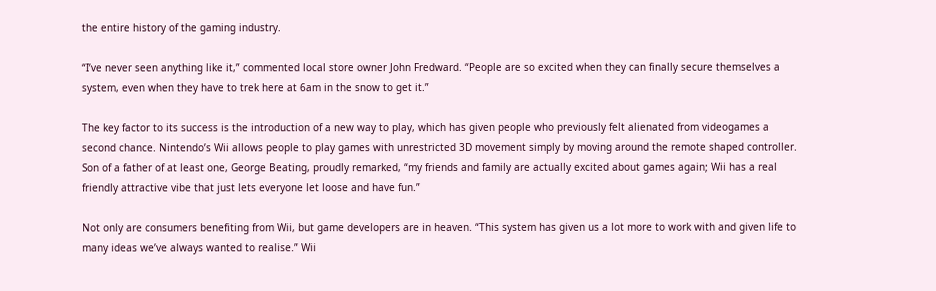the entire history of the gaming industry.

“I’ve never seen anything like it,” commented local store owner John Fredward. “People are so excited when they can finally secure themselves a system, even when they have to trek here at 6am in the snow to get it.”

The key factor to its success is the introduction of a new way to play, which has given people who previously felt alienated from videogames a second chance. Nintendo’s Wii allows people to play games with unrestricted 3D movement simply by moving around the remote shaped controller. Son of a father of at least one, George Beating, proudly remarked, “my friends and family are actually excited about games again; Wii has a real friendly attractive vibe that just lets everyone let loose and have fun.”

Not only are consumers benefiting from Wii, but game developers are in heaven. “This system has given us a lot more to work with and given life to many ideas we’ve always wanted to realise.” Wii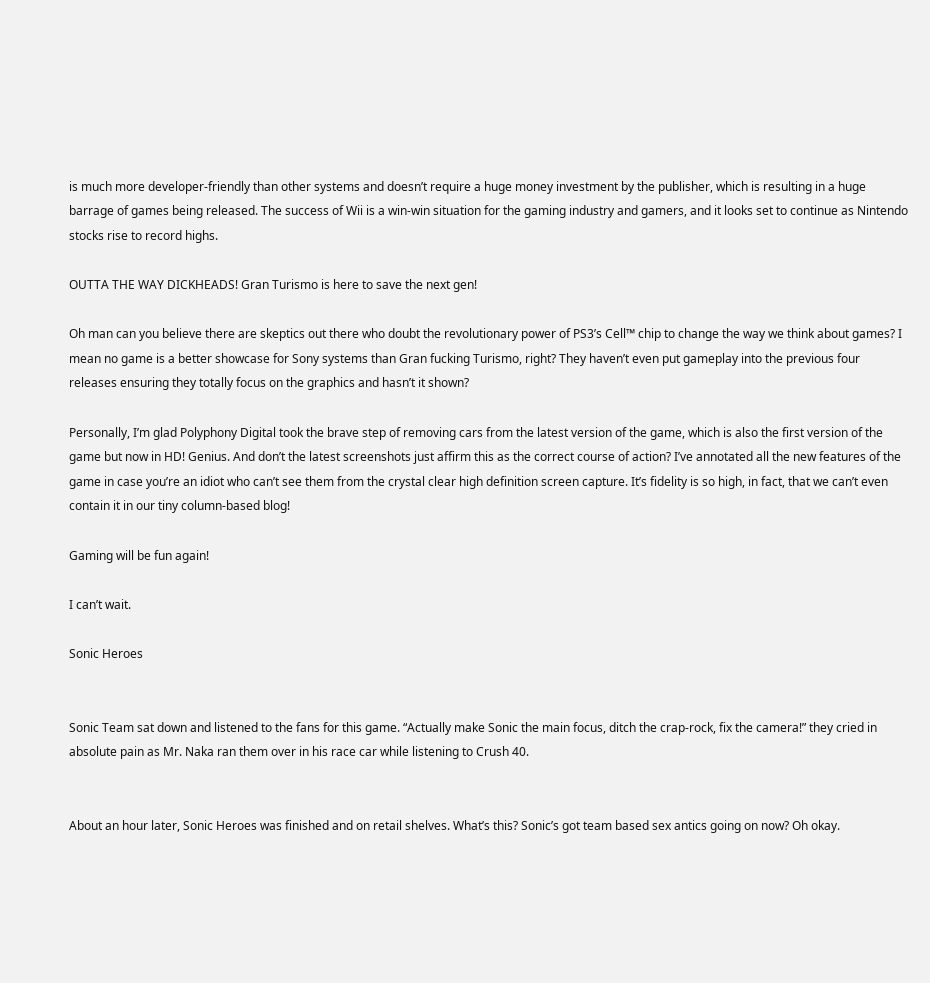is much more developer-friendly than other systems and doesn’t require a huge money investment by the publisher, which is resulting in a huge barrage of games being released. The success of Wii is a win-win situation for the gaming industry and gamers, and it looks set to continue as Nintendo stocks rise to record highs.

OUTTA THE WAY DICKHEADS! Gran Turismo is here to save the next gen!

Oh man can you believe there are skeptics out there who doubt the revolutionary power of PS3’s Cell™ chip to change the way we think about games? I mean no game is a better showcase for Sony systems than Gran fucking Turismo, right? They haven’t even put gameplay into the previous four releases ensuring they totally focus on the graphics and hasn’t it shown?

Personally, I’m glad Polyphony Digital took the brave step of removing cars from the latest version of the game, which is also the first version of the game but now in HD! Genius. And don’t the latest screenshots just affirm this as the correct course of action? I’ve annotated all the new features of the game in case you’re an idiot who can’t see them from the crystal clear high definition screen capture. It’s fidelity is so high, in fact, that we can’t even contain it in our tiny column-based blog!

Gaming will be fun again!

I can’t wait.

Sonic Heroes


Sonic Team sat down and listened to the fans for this game. “Actually make Sonic the main focus, ditch the crap-rock, fix the camera!” they cried in absolute pain as Mr. Naka ran them over in his race car while listening to Crush 40.


About an hour later, Sonic Heroes was finished and on retail shelves. What’s this? Sonic’s got team based sex antics going on now? Oh okay.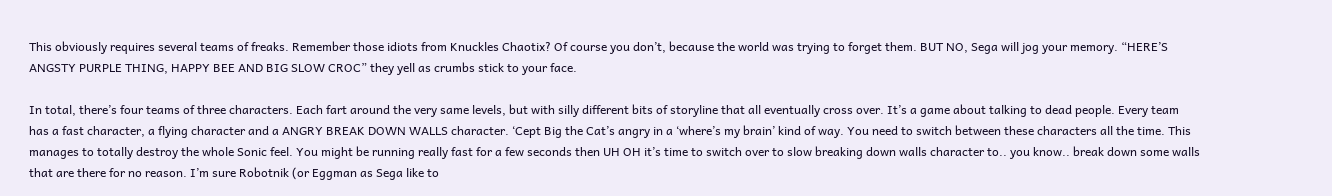This obviously requires several teams of freaks. Remember those idiots from Knuckles Chaotix? Of course you don’t, because the world was trying to forget them. BUT NO, Sega will jog your memory. “HERE’S ANGSTY PURPLE THING, HAPPY BEE AND BIG SLOW CROC” they yell as crumbs stick to your face.

In total, there’s four teams of three characters. Each fart around the very same levels, but with silly different bits of storyline that all eventually cross over. It’s a game about talking to dead people. Every team has a fast character, a flying character and a ANGRY BREAK DOWN WALLS character. ‘Cept Big the Cat’s angry in a ‘where’s my brain’ kind of way. You need to switch between these characters all the time. This manages to totally destroy the whole Sonic feel. You might be running really fast for a few seconds then UH OH it’s time to switch over to slow breaking down walls character to.. you know.. break down some walls that are there for no reason. I’m sure Robotnik (or Eggman as Sega like to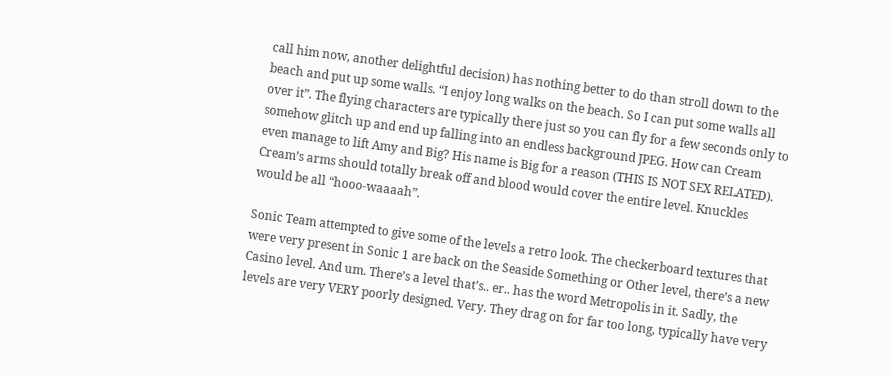call him now, another delightful decision) has nothing better to do than stroll down to the beach and put up some walls. “I enjoy long walks on the beach. So I can put some walls all over it”. The flying characters are typically there just so you can fly for a few seconds only to somehow glitch up and end up falling into an endless background JPEG. How can Cream even manage to lift Amy and Big? His name is Big for a reason (THIS IS NOT SEX RELATED). Cream’s arms should totally break off and blood would cover the entire level. Knuckles would be all “hooo-waaaah”.

Sonic Team attempted to give some of the levels a retro look. The checkerboard textures that were very present in Sonic 1 are back on the Seaside Something or Other level, there’s a new Casino level. And um. There’s a level that’s.. er.. has the word Metropolis in it. Sadly, the levels are very VERY poorly designed. Very. They drag on for far too long, typically have very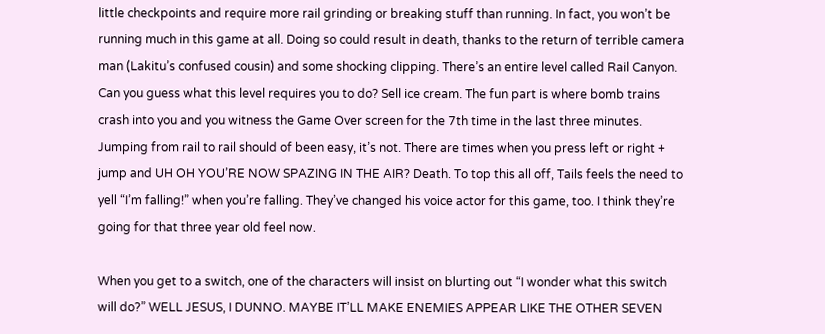little checkpoints and require more rail grinding or breaking stuff than running. In fact, you won’t be running much in this game at all. Doing so could result in death, thanks to the return of terrible camera man (Lakitu’s confused cousin) and some shocking clipping. There’s an entire level called Rail Canyon. Can you guess what this level requires you to do? Sell ice cream. The fun part is where bomb trains crash into you and you witness the Game Over screen for the 7th time in the last three minutes. Jumping from rail to rail should of been easy, it’s not. There are times when you press left or right + jump and UH OH YOU’RE NOW SPAZING IN THE AIR? Death. To top this all off, Tails feels the need to yell “I’m falling!” when you’re falling. They’ve changed his voice actor for this game, too. I think they’re going for that three year old feel now.

When you get to a switch, one of the characters will insist on blurting out “I wonder what this switch will do?” WELL JESUS, I DUNNO. MAYBE IT’LL MAKE ENEMIES APPEAR LIKE THE OTHER SEVEN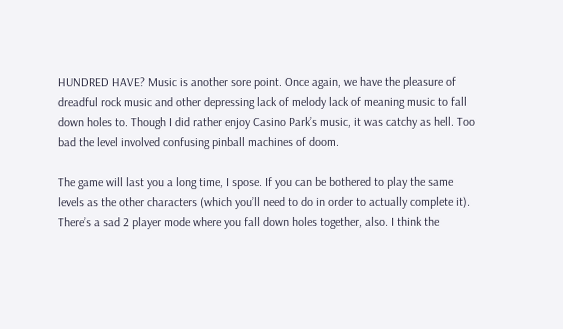HUNDRED HAVE? Music is another sore point. Once again, we have the pleasure of dreadful rock music and other depressing lack of melody lack of meaning music to fall down holes to. Though I did rather enjoy Casino Park’s music, it was catchy as hell. Too bad the level involved confusing pinball machines of doom.

The game will last you a long time, I spose. If you can be bothered to play the same levels as the other characters (which you’ll need to do in order to actually complete it). There’s a sad 2 player mode where you fall down holes together, also. I think the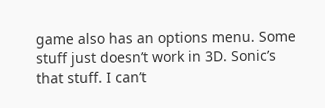game also has an options menu. Some stuff just doesn’t work in 3D. Sonic’s that stuff. I can’t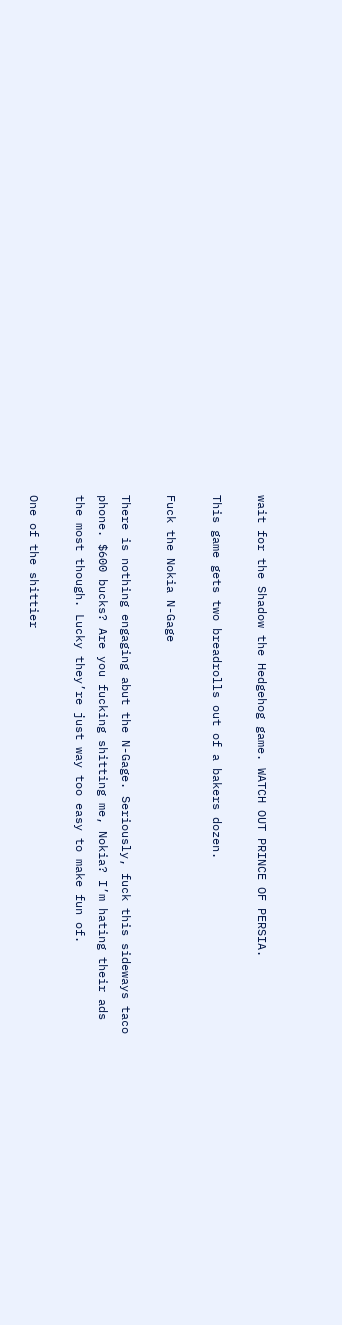wait for the Shadow the Hedgehog game. WATCH OUT PRINCE OF PERSIA.

This game gets two breadrolls out of a bakers dozen.

Fuck the Nokia N-Gage

There is nothing engaging abut the N-Gage. Seriously, fuck this sideways taco phone. $600 bucks? Are you fucking shitting me, Nokia? I’m hating their ads the most though. Lucky they’re just way too easy to make fun of.

One of the shittier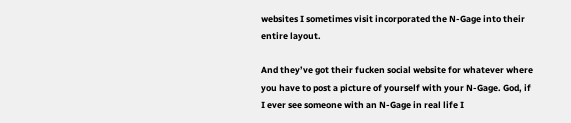websites I sometimes visit incorporated the N-Gage into their entire layout.

And they’ve got their fucken social website for whatever where you have to post a picture of yourself with your N-Gage. God, if I ever see someone with an N-Gage in real life I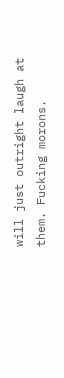will just outright laugh at them. Fucking morons.